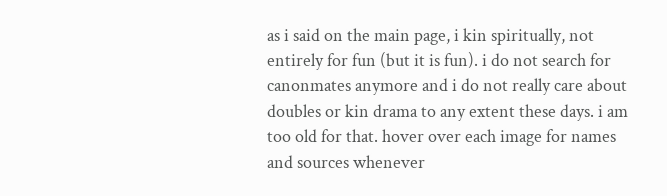as i said on the main page, i kin spiritually, not entirely for fun (but it is fun). i do not search for canonmates anymore and i do not really care about doubles or kin drama to any extent these days. i am too old for that. hover over each image for names and sources whenever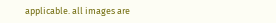applicable. all images are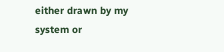either drawn by my system or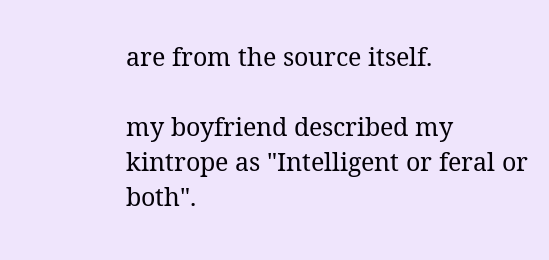are from the source itself.

my boyfriend described my kintrope as "Intelligent or feral or both".